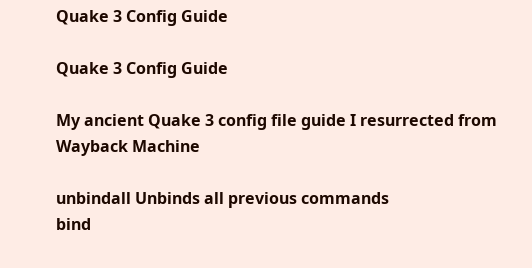Quake 3 Config Guide

Quake 3 Config Guide

My ancient Quake 3 config file guide I resurrected from Wayback Machine

unbindall Unbinds all previous commands
bind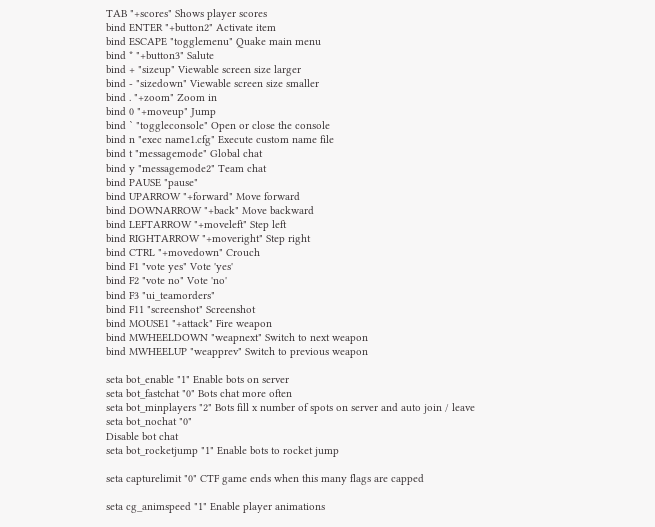TAB "+scores" Shows player scores
bind ENTER "+button2" Activate item
bind ESCAPE "togglemenu" Quake main menu
bind * "+button3" Salute
bind + "sizeup" Viewable screen size larger
bind - "sizedown" Viewable screen size smaller
bind . "+zoom" Zoom in
bind 0 "+moveup" Jump
bind ` "toggleconsole" Open or close the console
bind n "exec name1.cfg" Execute custom name file
bind t "messagemode" Global chat
bind y "messagemode2" Team chat
bind PAUSE "pause"
bind UPARROW "+forward" Move forward
bind DOWNARROW "+back" Move backward
bind LEFTARROW "+moveleft" Step left
bind RIGHTARROW "+moveright" Step right
bind CTRL "+movedown" Crouch
bind F1 "vote yes" Vote 'yes'
bind F2 "vote no" Vote 'no'
bind F3 "ui_teamorders"
bind F11 "screenshot" Screenshot
bind MOUSE1 "+attack" Fire weapon
bind MWHEELDOWN "weapnext" Switch to next weapon
bind MWHEELUP "weapprev" Switch to previous weapon

seta bot_enable "1" Enable bots on server
seta bot_fastchat "0" Bots chat more often
seta bot_minplayers "2" Bots fill x number of spots on server and auto join / leave
seta bot_nochat "0"
Disable bot chat
seta bot_rocketjump "1" Enable bots to rocket jump

seta capturelimit "0" CTF game ends when this many flags are capped

seta cg_animspeed "1" Enable player animations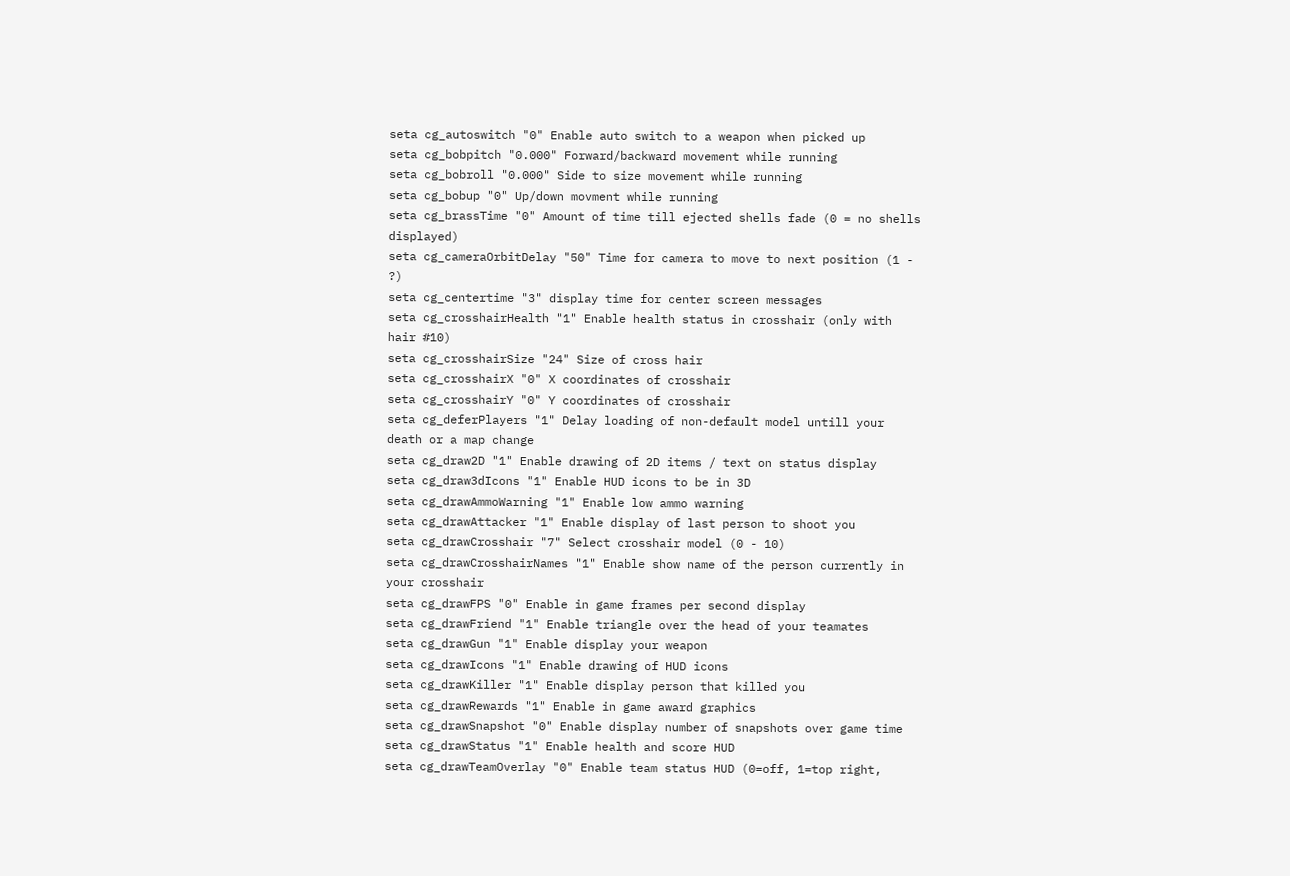seta cg_autoswitch "0" Enable auto switch to a weapon when picked up
seta cg_bobpitch "0.000" Forward/backward movement while running
seta cg_bobroll "0.000" Side to size movement while running
seta cg_bobup "0" Up/down movment while running
seta cg_brassTime "0" Amount of time till ejected shells fade (0 = no shells displayed)
seta cg_cameraOrbitDelay "50" Time for camera to move to next position (1 - ?)
seta cg_centertime "3" display time for center screen messages
seta cg_crosshairHealth "1" Enable health status in crosshair (only with hair #10)
seta cg_crosshairSize "24" Size of cross hair
seta cg_crosshairX "0" X coordinates of crosshair
seta cg_crosshairY "0" Y coordinates of crosshair
seta cg_deferPlayers "1" Delay loading of non-default model untill your death or a map change
seta cg_draw2D "1" Enable drawing of 2D items / text on status display
seta cg_draw3dIcons "1" Enable HUD icons to be in 3D
seta cg_drawAmmoWarning "1" Enable low ammo warning
seta cg_drawAttacker "1" Enable display of last person to shoot you
seta cg_drawCrosshair "7" Select crosshair model (0 - 10)
seta cg_drawCrosshairNames "1" Enable show name of the person currently in your crosshair
seta cg_drawFPS "0" Enable in game frames per second display
seta cg_drawFriend "1" Enable triangle over the head of your teamates
seta cg_drawGun "1" Enable display your weapon
seta cg_drawIcons "1" Enable drawing of HUD icons
seta cg_drawKiller "1" Enable display person that killed you
seta cg_drawRewards "1" Enable in game award graphics
seta cg_drawSnapshot "0" Enable display number of snapshots over game time
seta cg_drawStatus "1" Enable health and score HUD
seta cg_drawTeamOverlay "0" Enable team status HUD (0=off, 1=top right,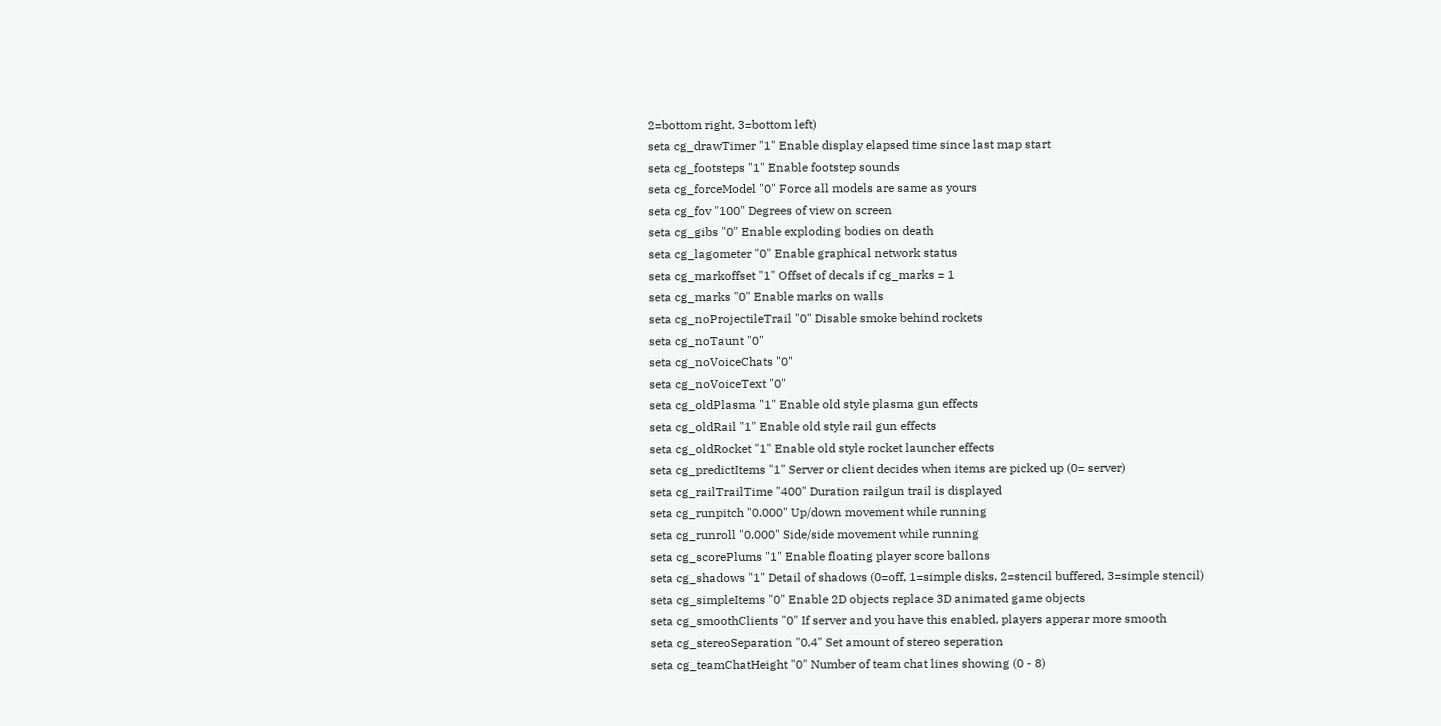2=bottom right, 3=bottom left)
seta cg_drawTimer "1" Enable display elapsed time since last map start
seta cg_footsteps "1" Enable footstep sounds
seta cg_forceModel "0" Force all models are same as yours
seta cg_fov "100" Degrees of view on screen
seta cg_gibs "0" Enable exploding bodies on death
seta cg_lagometer "0" Enable graphical network status
seta cg_markoffset "1" Offset of decals if cg_marks = 1
seta cg_marks "0" Enable marks on walls
seta cg_noProjectileTrail "0" Disable smoke behind rockets
seta cg_noTaunt "0"
seta cg_noVoiceChats "0"
seta cg_noVoiceText "0"
seta cg_oldPlasma "1" Enable old style plasma gun effects
seta cg_oldRail "1" Enable old style rail gun effects
seta cg_oldRocket "1" Enable old style rocket launcher effects
seta cg_predictItems "1" Server or client decides when items are picked up (0= server)
seta cg_railTrailTime "400" Duration railgun trail is displayed
seta cg_runpitch "0.000" Up/down movement while running
seta cg_runroll "0.000" Side/side movement while running
seta cg_scorePlums "1" Enable floating player score ballons
seta cg_shadows "1" Detail of shadows (0=off, 1=simple disks, 2=stencil buffered, 3=simple stencil)
seta cg_simpleItems "0" Enable 2D objects replace 3D animated game objects
seta cg_smoothClients "0" If server and you have this enabled, players apperar more smooth
seta cg_stereoSeparation "0.4" Set amount of stereo seperation
seta cg_teamChatHeight "0" Number of team chat lines showing (0 - 8)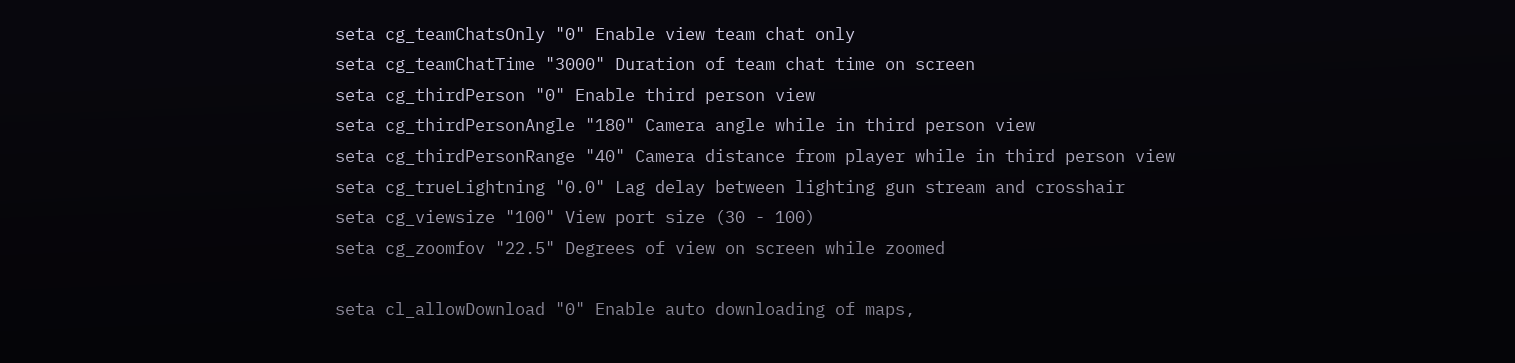seta cg_teamChatsOnly "0" Enable view team chat only
seta cg_teamChatTime "3000" Duration of team chat time on screen
seta cg_thirdPerson "0" Enable third person view
seta cg_thirdPersonAngle "180" Camera angle while in third person view
seta cg_thirdPersonRange "40" Camera distance from player while in third person view
seta cg_trueLightning "0.0" Lag delay between lighting gun stream and crosshair
seta cg_viewsize "100" View port size (30 - 100)
seta cg_zoomfov "22.5" Degrees of view on screen while zoomed

seta cl_allowDownload "0" Enable auto downloading of maps,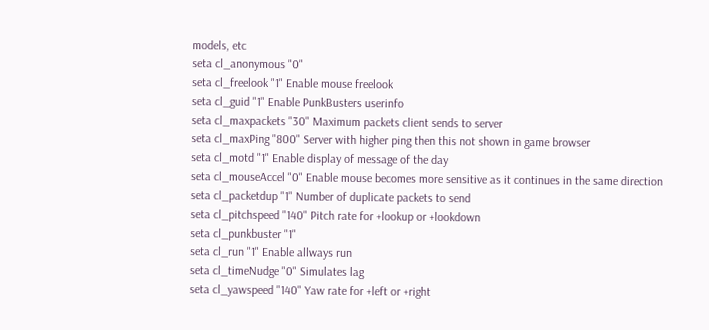models, etc
seta cl_anonymous "0"
seta cl_freelook "1" Enable mouse freelook
seta cl_guid "1" Enable PunkBusters userinfo
seta cl_maxpackets "30" Maximum packets client sends to server
seta cl_maxPing "800" Server with higher ping then this not shown in game browser
seta cl_motd "1" Enable display of message of the day
seta cl_mouseAccel "0" Enable mouse becomes more sensitive as it continues in the same direction
seta cl_packetdup "1" Number of duplicate packets to send
seta cl_pitchspeed "140" Pitch rate for +lookup or +lookdown
seta cl_punkbuster "1"
seta cl_run "1" Enable allways run
seta cl_timeNudge "0" Simulates lag
seta cl_yawspeed "140" Yaw rate for +left or +right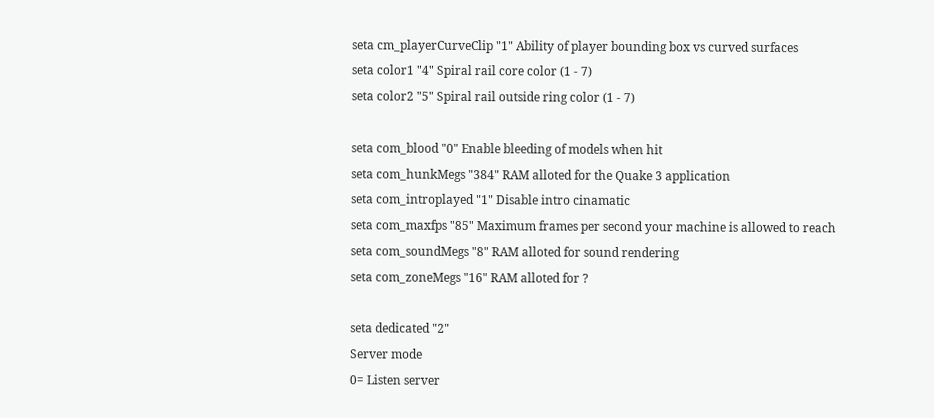seta cm_playerCurveClip "1" Ability of player bounding box vs curved surfaces
seta color1 "4" Spiral rail core color (1 - 7)
seta color2 "5" Spiral rail outside ring color (1 - 7)

seta com_blood "0" Enable bleeding of models when hit
seta com_hunkMegs "384" RAM alloted for the Quake 3 application
seta com_introplayed "1" Disable intro cinamatic
seta com_maxfps "85" Maximum frames per second your machine is allowed to reach
seta com_soundMegs "8" RAM alloted for sound rendering
seta com_zoneMegs "16" RAM alloted for ?

seta dedicated "2"
Server mode
0= Listen server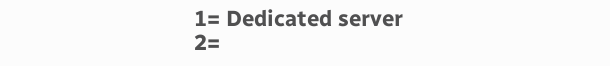1= Dedicated server
2=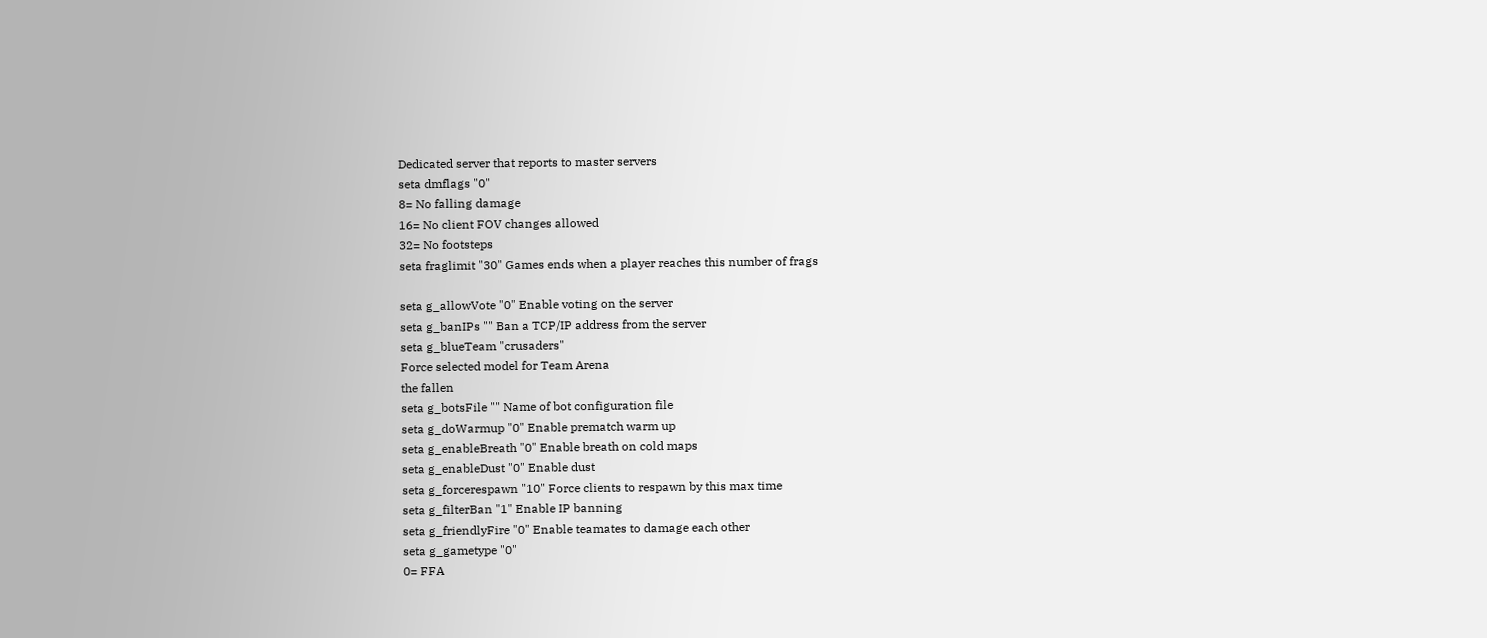Dedicated server that reports to master servers
seta dmflags "0"
8= No falling damage
16= No client FOV changes allowed
32= No footsteps
seta fraglimit "30" Games ends when a player reaches this number of frags

seta g_allowVote "0" Enable voting on the server
seta g_banIPs "" Ban a TCP/IP address from the server
seta g_blueTeam "crusaders"
Force selected model for Team Arena
the fallen
seta g_botsFile "" Name of bot configuration file
seta g_doWarmup "0" Enable prematch warm up
seta g_enableBreath "0" Enable breath on cold maps
seta g_enableDust "0" Enable dust
seta g_forcerespawn "10" Force clients to respawn by this max time
seta g_filterBan "1" Enable IP banning
seta g_friendlyFire "0" Enable teamates to damage each other
seta g_gametype "0"
0= FFA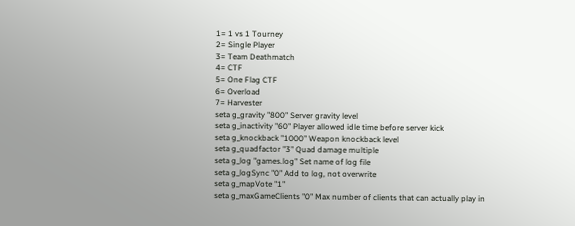1= 1 vs 1 Tourney
2= Single Player
3= Team Deathmatch
4= CTF
5= One Flag CTF
6= Overload
7= Harvester
seta g_gravity "800" Server gravity level
seta g_inactivity "60" Player allowed idle time before server kick
seta g_knockback "1000" Weapon knockback level
seta g_quadfactor "3" Quad damage multiple
seta g_log "games.log" Set name of log file
seta g_logSync "0" Add to log, not overwrite
seta g_mapVote "1"
seta g_maxGameClients "0" Max number of clients that can actually play in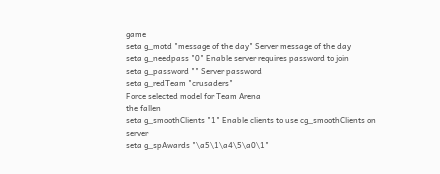game
seta g_motd "message of the day" Server message of the day
seta g_needpass "0" Enable server requires password to join
seta g_password "" Server password
seta g_redTeam "crusaders"
Force selected model for Team Arena
the fallen
seta g_smoothClients "1" Enable clients to use cg_smoothClients on server
seta g_spAwards "\a5\1\a4\5\a0\1"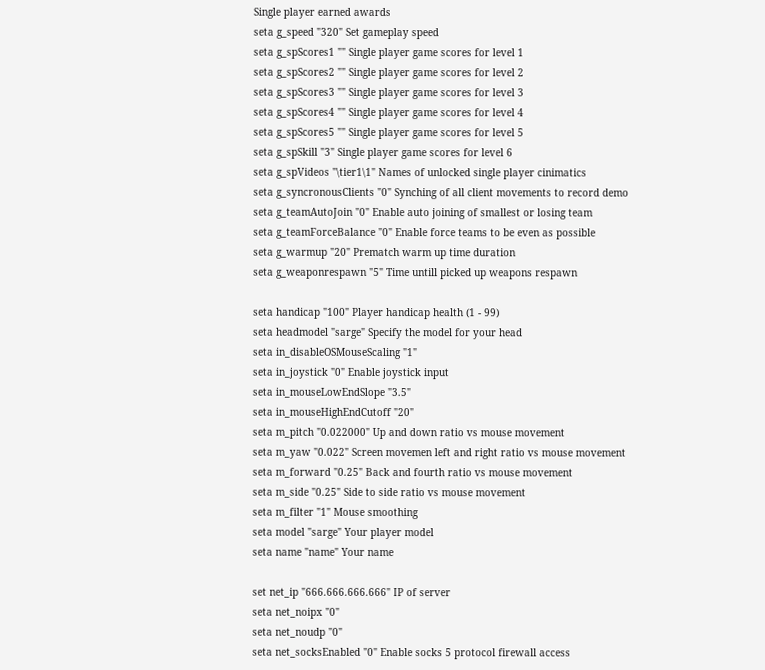Single player earned awards
seta g_speed "320" Set gameplay speed
seta g_spScores1 "" Single player game scores for level 1
seta g_spScores2 "" Single player game scores for level 2
seta g_spScores3 "" Single player game scores for level 3
seta g_spScores4 "" Single player game scores for level 4
seta g_spScores5 "" Single player game scores for level 5
seta g_spSkill "3" Single player game scores for level 6
seta g_spVideos "\tier1\1" Names of unlocked single player cinimatics
seta g_syncronousClients "0" Synching of all client movements to record demo
seta g_teamAutoJoin "0" Enable auto joining of smallest or losing team
seta g_teamForceBalance "0" Enable force teams to be even as possible
seta g_warmup "20" Prematch warm up time duration
seta g_weaponrespawn "5" Time untill picked up weapons respawn

seta handicap "100" Player handicap health (1 - 99)
seta headmodel "sarge" Specify the model for your head
seta in_disableOSMouseScaling "1"
seta in_joystick "0" Enable joystick input
seta in_mouseLowEndSlope "3.5"
seta in_mouseHighEndCutoff "20"
seta m_pitch "0.022000" Up and down ratio vs mouse movement
seta m_yaw "0.022" Screen movemen left and right ratio vs mouse movement
seta m_forward "0.25" Back and fourth ratio vs mouse movement
seta m_side "0.25" Side to side ratio vs mouse movement
seta m_filter "1" Mouse smoothing
seta model "sarge" Your player model
seta name "name" Your name

set net_ip "666.666.666.666" IP of server
seta net_noipx "0"
seta net_noudp "0"
seta net_socksEnabled "0" Enable socks 5 protocol firewall access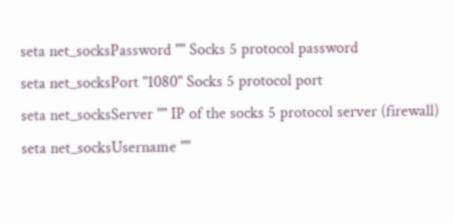seta net_socksPassword "" Socks 5 protocol password
seta net_socksPort "1080" Socks 5 protocol port
seta net_socksServer "" IP of the socks 5 protocol server (firewall)
seta net_socksUsername ""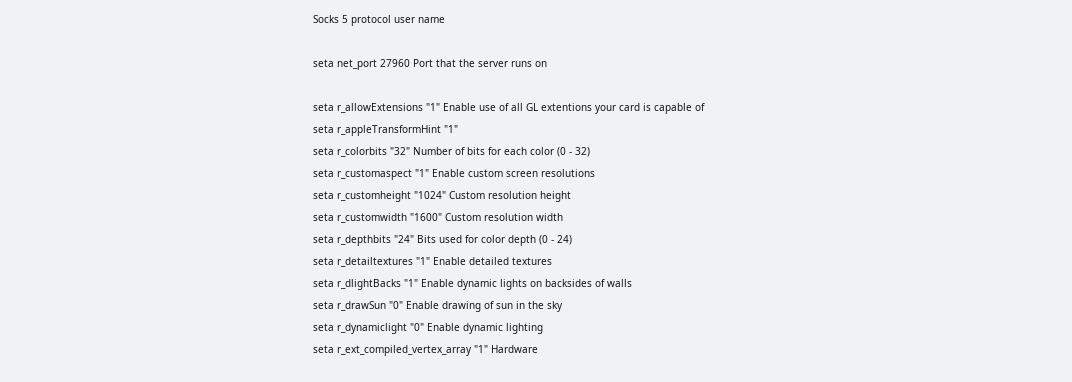Socks 5 protocol user name

seta net_port 27960 Port that the server runs on

seta r_allowExtensions "1" Enable use of all GL extentions your card is capable of
seta r_appleTransformHint "1"
seta r_colorbits "32" Number of bits for each color (0 - 32)
seta r_customaspect "1" Enable custom screen resolutions
seta r_customheight "1024" Custom resolution height
seta r_customwidth "1600" Custom resolution width
seta r_depthbits "24" Bits used for color depth (0 - 24)
seta r_detailtextures "1" Enable detailed textures
seta r_dlightBacks "1" Enable dynamic lights on backsides of walls
seta r_drawSun "0" Enable drawing of sun in the sky
seta r_dynamiclight "0" Enable dynamic lighting
seta r_ext_compiled_vertex_array "1" Hardware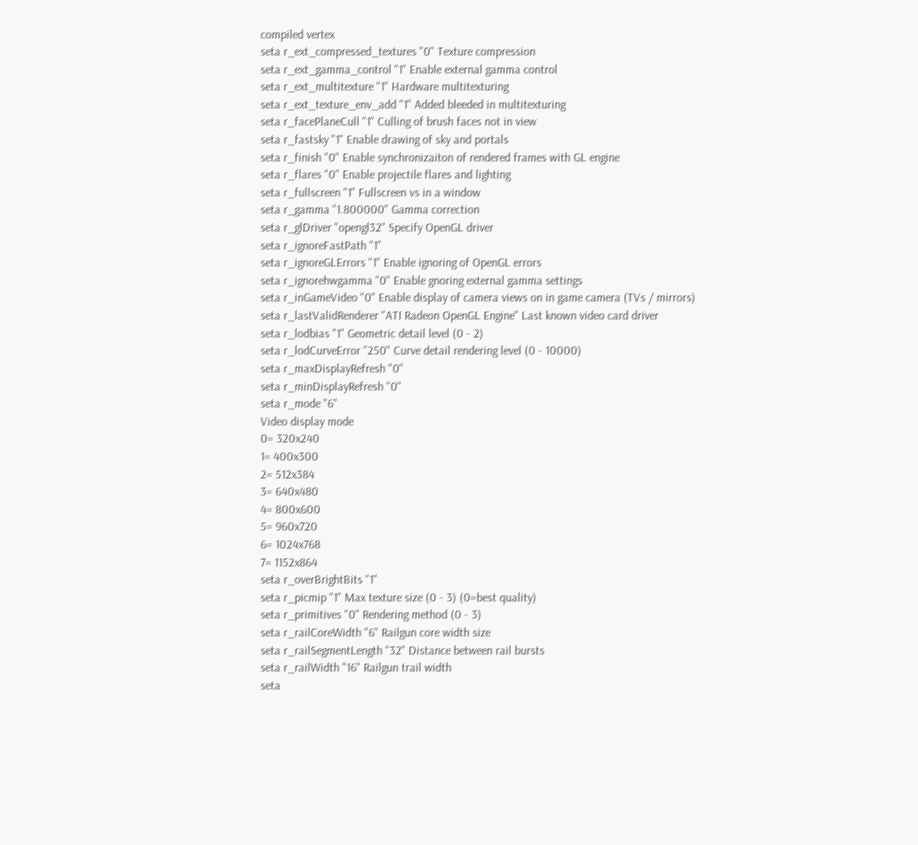compiled vertex
seta r_ext_compressed_textures "0" Texture compression
seta r_ext_gamma_control "1" Enable external gamma control
seta r_ext_multitexture "1" Hardware multitexturing
seta r_ext_texture_env_add "1" Added bleeded in multitexturing
seta r_facePlaneCull "1" Culling of brush faces not in view
seta r_fastsky "1" Enable drawing of sky and portals
seta r_finish "0" Enable synchronizaiton of rendered frames with GL engine
seta r_flares "0" Enable projectile flares and lighting
seta r_fullscreen "1" Fullscreen vs in a window
seta r_gamma "1.800000" Gamma correction
seta r_glDriver "opengl32" Specify OpenGL driver
seta r_ignoreFastPath "1"
seta r_ignoreGLErrors "1" Enable ignoring of OpenGL errors
seta r_ignorehwgamma "0" Enable gnoring external gamma settings
seta r_inGameVideo "0" Enable display of camera views on in game camera (TVs / mirrors)
seta r_lastValidRenderer "ATI Radeon OpenGL Engine" Last known video card driver
seta r_lodbias "1" Geometric detail level (0 - 2)
seta r_lodCurveError "250" Curve detail rendering level (0 - 10000)
seta r_maxDisplayRefresh "0"
seta r_minDisplayRefresh "0"
seta r_mode "6"
Video display mode
0= 320x240
1= 400x300
2= 512x384
3= 640x480
4= 800x600
5= 960x720
6= 1024x768
7= 1152x864
seta r_overBrightBits "1"
seta r_picmip "1" Max texture size (0 - 3) (0=best quality)
seta r_primitives "0" Rendering method (0 - 3)
seta r_railCoreWidth "6" Railgun core width size
seta r_railSegmentLength "32" Distance between rail bursts
seta r_railWidth "16" Railgun trail width
seta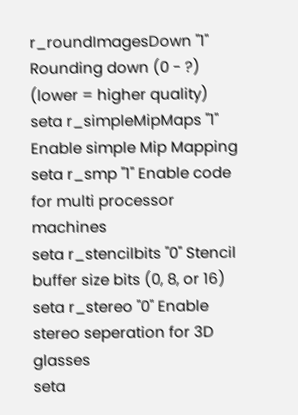r_roundImagesDown "1" Rounding down (0 - ?) (lower = higher quality)
seta r_simpleMipMaps "1" Enable simple Mip Mapping
seta r_smp "1" Enable code for multi processor machines
seta r_stencilbits "0" Stencil buffer size bits (0, 8, or 16)
seta r_stereo "0" Enable stereo seperation for 3D glasses
seta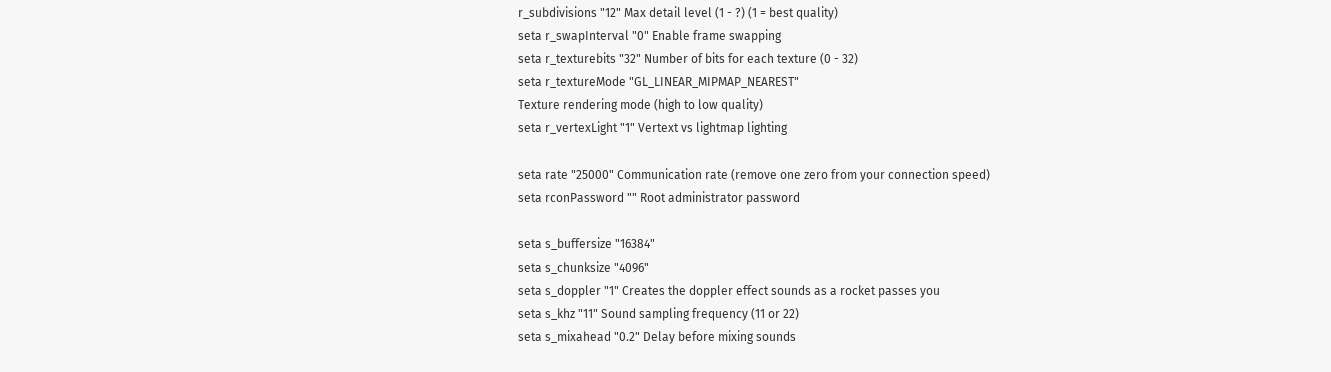r_subdivisions "12" Max detail level (1 - ?) (1 = best quality)
seta r_swapInterval "0" Enable frame swapping
seta r_texturebits "32" Number of bits for each texture (0 - 32)
seta r_textureMode "GL_LINEAR_MIPMAP_NEAREST"
Texture rendering mode (high to low quality)
seta r_vertexLight "1" Vertext vs lightmap lighting

seta rate "25000" Communication rate (remove one zero from your connection speed)
seta rconPassword "" Root administrator password

seta s_buffersize "16384"
seta s_chunksize "4096"
seta s_doppler "1" Creates the doppler effect sounds as a rocket passes you
seta s_khz "11" Sound sampling frequency (11 or 22)
seta s_mixahead "0.2" Delay before mixing sounds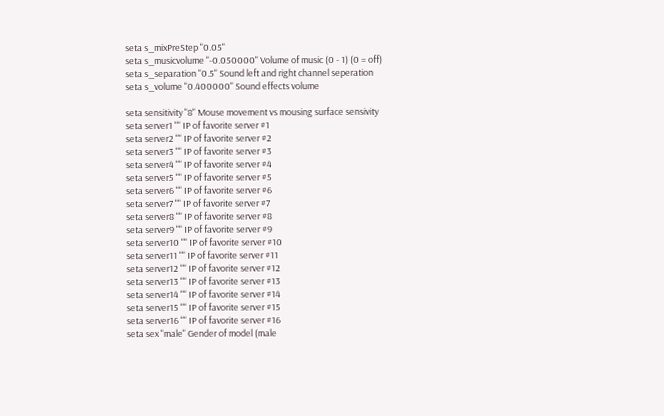seta s_mixPreStep "0.05"
seta s_musicvolume "-0.050000" Volume of music (0 - 1) (0 = off)
seta s_separation "0.5" Sound left and right channel seperation
seta s_volume "0.400000" Sound effects volume

seta sensitivity "8" Mouse movement vs mousing surface sensivity
seta server1 "" IP of favorite server #1
seta server2 "" IP of favorite server #2
seta server3 "" IP of favorite server #3
seta server4 "" IP of favorite server #4
seta server5 "" IP of favorite server #5
seta server6 "" IP of favorite server #6
seta server7 "" IP of favorite server #7
seta server8 "" IP of favorite server #8
seta server9 "" IP of favorite server #9
seta server10 "" IP of favorite server #10
seta server11 "" IP of favorite server #11
seta server12 "" IP of favorite server #12
seta server13 "" IP of favorite server #13
seta server14 "" IP of favorite server #14
seta server15 "" IP of favorite server #15
seta server16 "" IP of favorite server #16
seta sex "male" Gender of model (male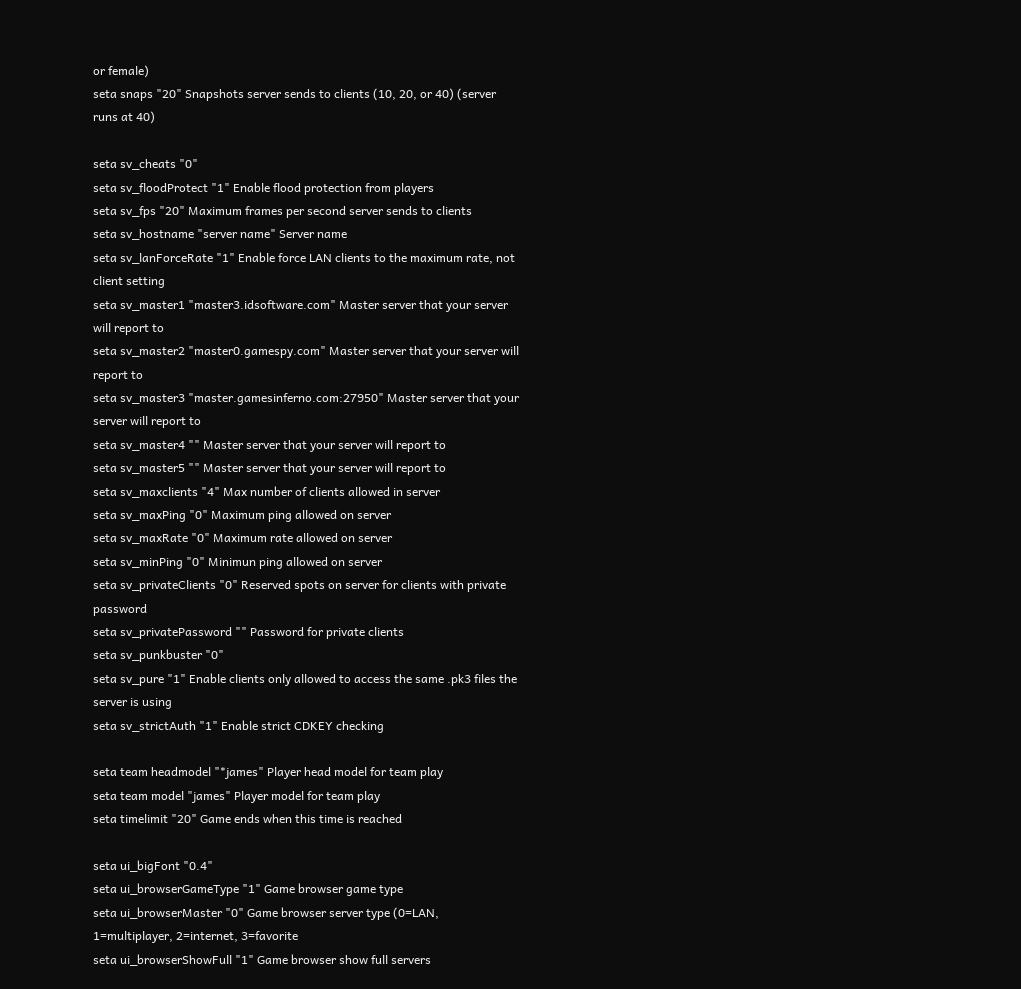or female)
seta snaps "20" Snapshots server sends to clients (10, 20, or 40) (server runs at 40)

seta sv_cheats "0"
seta sv_floodProtect "1" Enable flood protection from players
seta sv_fps "20" Maximum frames per second server sends to clients
seta sv_hostname "server name" Server name
seta sv_lanForceRate "1" Enable force LAN clients to the maximum rate, not client setting
seta sv_master1 "master3.idsoftware.com" Master server that your server will report to
seta sv_master2 "master0.gamespy.com" Master server that your server will report to
seta sv_master3 "master.gamesinferno.com:27950" Master server that your server will report to
seta sv_master4 "" Master server that your server will report to
seta sv_master5 "" Master server that your server will report to
seta sv_maxclients "4" Max number of clients allowed in server
seta sv_maxPing "0" Maximum ping allowed on server
seta sv_maxRate "0" Maximum rate allowed on server
seta sv_minPing "0" Minimun ping allowed on server
seta sv_privateClients "0" Reserved spots on server for clients with private password
seta sv_privatePassword "" Password for private clients
seta sv_punkbuster "0"
seta sv_pure "1" Enable clients only allowed to access the same .pk3 files the server is using
seta sv_strictAuth "1" Enable strict CDKEY checking

seta team headmodel "*james" Player head model for team play
seta team model "james" Player model for team play
seta timelimit "20" Game ends when this time is reached

seta ui_bigFont "0.4"
seta ui_browserGameType "1" Game browser game type
seta ui_browserMaster "0" Game browser server type (0=LAN, 1=multiplayer, 2=internet, 3=favorite
seta ui_browserShowFull "1" Game browser show full servers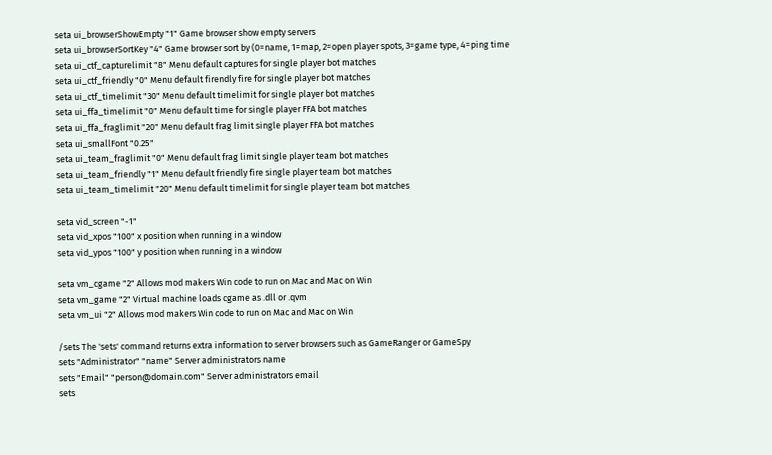seta ui_browserShowEmpty "1" Game browser show empty servers
seta ui_browserSortKey "4" Game browser sort by (0=name, 1=map, 2=open player spots, 3=game type, 4=ping time
seta ui_ctf_capturelimit "8" Menu default captures for single player bot matches
seta ui_ctf_friendly "0" Menu default firendly fire for single player bot matches
seta ui_ctf_timelimit "30" Menu default timelimit for single player bot matches
seta ui_ffa_timelimit "0" Menu default time for single player FFA bot matches
seta ui_ffa_fraglimit "20" Menu default frag limit single player FFA bot matches
seta ui_smallFont "0.25"
seta ui_team_fraglimit "0" Menu default frag limit single player team bot matches
seta ui_team_friendly "1" Menu default friendly fire single player team bot matches
seta ui_team_timelimit "20" Menu default timelimit for single player team bot matches

seta vid_screen "-1"
seta vid_xpos "100" x position when running in a window
seta vid_ypos "100" y position when running in a window

seta vm_cgame "2" Allows mod makers Win code to run on Mac and Mac on Win
seta vm_game "2" Virtual machine loads cgame as .dll or .qvm
seta vm_ui "2" Allows mod makers Win code to run on Mac and Mac on Win

/sets The 'sets' command returns extra information to server browsers such as GameRanger or GameSpy
sets "Administrator" "name" Server administrators name
sets "Email" "person@domain.com" Server administrators email
sets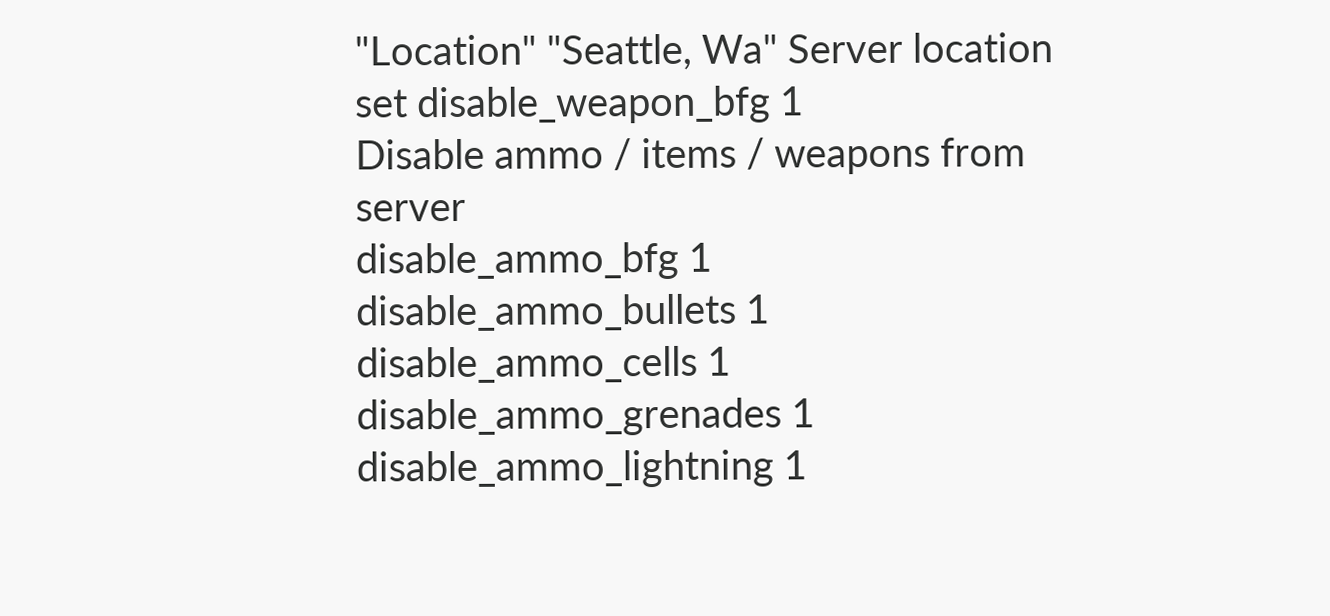"Location" "Seattle, Wa" Server location
set disable_weapon_bfg 1
Disable ammo / items / weapons from server
disable_ammo_bfg 1
disable_ammo_bullets 1
disable_ammo_cells 1
disable_ammo_grenades 1
disable_ammo_lightning 1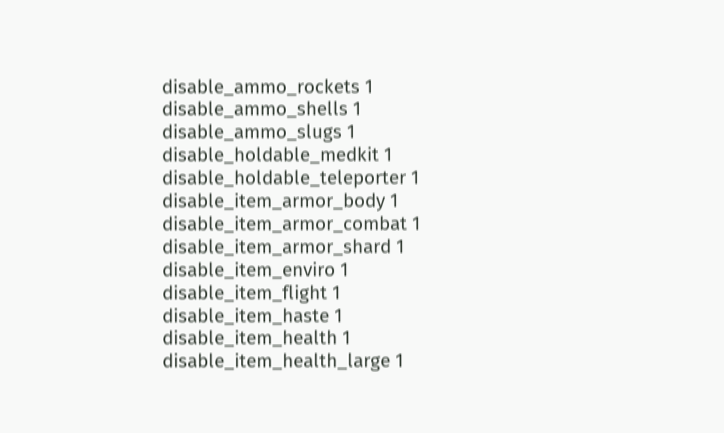disable_ammo_rockets 1
disable_ammo_shells 1
disable_ammo_slugs 1
disable_holdable_medkit 1
disable_holdable_teleporter 1
disable_item_armor_body 1
disable_item_armor_combat 1
disable_item_armor_shard 1
disable_item_enviro 1
disable_item_flight 1
disable_item_haste 1
disable_item_health 1
disable_item_health_large 1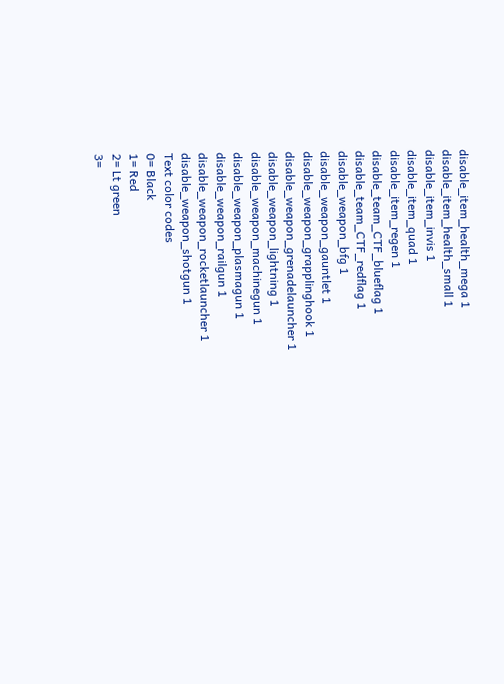disable_item_health_mega 1
disable_item_health_small 1
disable_item_invis 1
disable_item_quad 1
disable_item_regen 1
disable_team_CTF_blueflag 1
disable_team_CTF_redflag 1
disable_weapon_bfg 1
disable_weapon_gauntlet 1
disable_weapon_grapplinghook 1
disable_weapon_grenadelauncher 1
disable_weapon_lightning 1
disable_weapon_machinegun 1
disable_weapon_plasmagun 1
disable_weapon_railgun 1
disable_weapon_rocketlauncher 1
disable_weapon_shotgun 1
Text color codes
0= Black
1= Red
2= Lt green
3=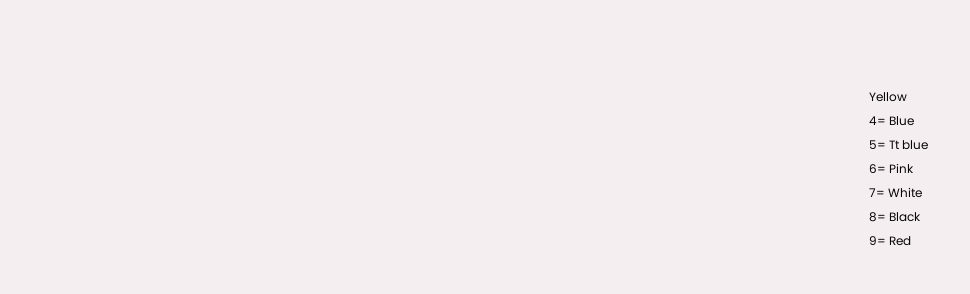Yellow
4= Blue
5= Tt blue
6= Pink
7= White
8= Black
9= Red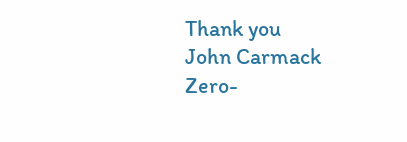Thank you
John Carmack
Zero-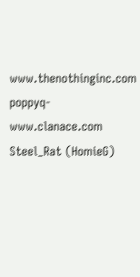www.thenothinginc.com
poppyq- www.clanace.com
Steel_Rat (HomieG)